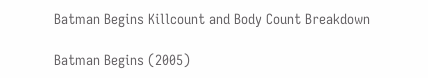Batman Begins Killcount and Body Count Breakdown

Batman Begins (2005)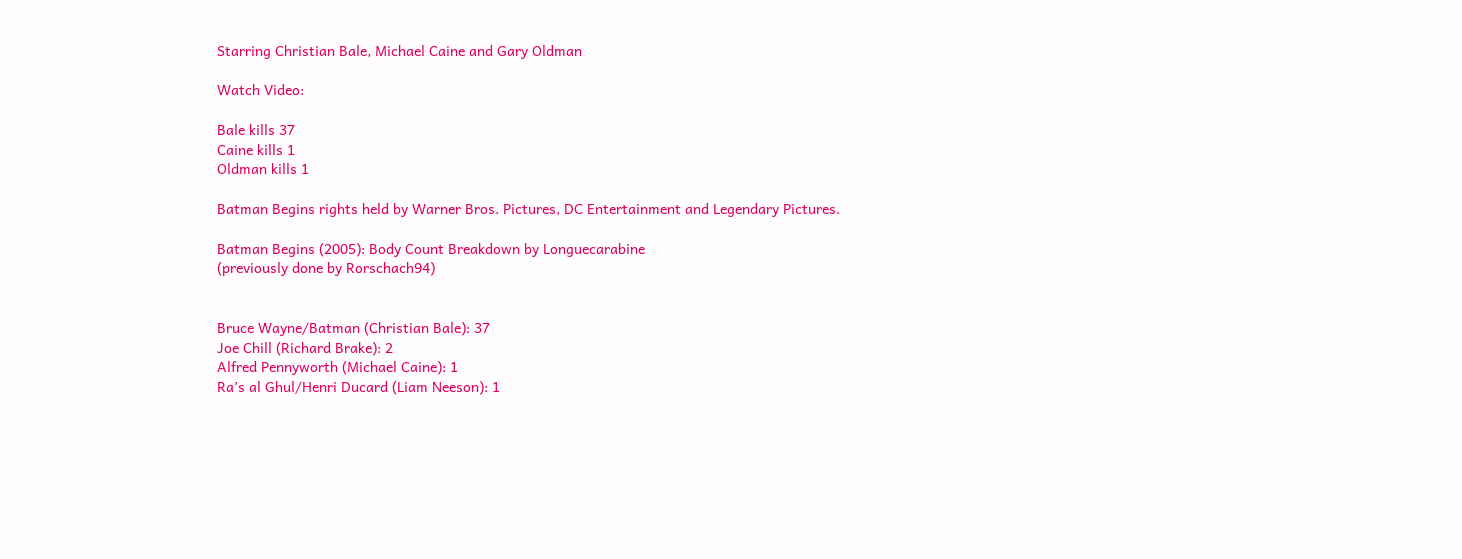Starring Christian Bale, Michael Caine and Gary Oldman

Watch Video:

Bale kills 37
Caine kills 1
Oldman kills 1

Batman Begins rights held by Warner Bros. Pictures, DC Entertainment and Legendary Pictures.

Batman Begins (2005): Body Count Breakdown by Longuecarabine
(previously done by Rorschach94)


Bruce Wayne/Batman (Christian Bale): 37
Joe Chill (Richard Brake): 2
Alfred Pennyworth (Michael Caine): 1
Ra’s al Ghul/Henri Ducard (Liam Neeson): 1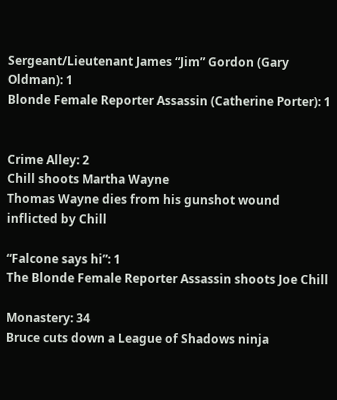Sergeant/Lieutenant James “Jim” Gordon (Gary Oldman): 1
Blonde Female Reporter Assassin (Catherine Porter): 1


Crime Alley: 2
Chill shoots Martha Wayne
Thomas Wayne dies from his gunshot wound inflicted by Chill

“Falcone says hi”: 1
The Blonde Female Reporter Assassin shoots Joe Chill

Monastery: 34
Bruce cuts down a League of Shadows ninja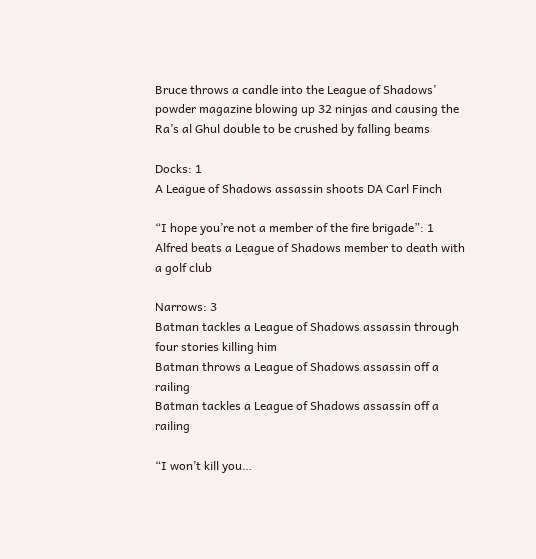Bruce throws a candle into the League of Shadows’ powder magazine blowing up 32 ninjas and causing the Ra’s al Ghul double to be crushed by falling beams

Docks: 1
A League of Shadows assassin shoots DA Carl Finch

“I hope you’re not a member of the fire brigade”: 1
Alfred beats a League of Shadows member to death with a golf club

Narrows: 3
Batman tackles a League of Shadows assassin through four stories killing him
Batman throws a League of Shadows assassin off a railing
Batman tackles a League of Shadows assassin off a railing

“I won’t kill you…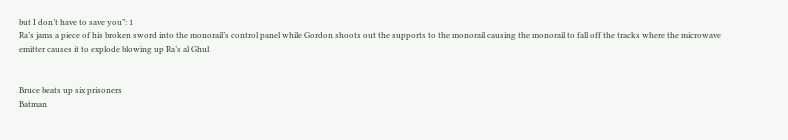but I don’t have to save you”: 1
Ra’s jams a piece of his broken sword into the monorail’s control panel while Gordon shoots out the supports to the monorail causing the monorail to fall off the tracks where the microwave emitter causes it to explode blowing up Ra’s al Ghul


Bruce beats up six prisoners
Batman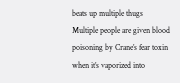beats up multiple thugs
Multiple people are given blood poisoning by Crane’s fear toxin when it’s vaporized into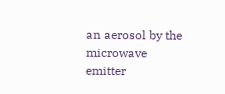an aerosol by the microwave emitter